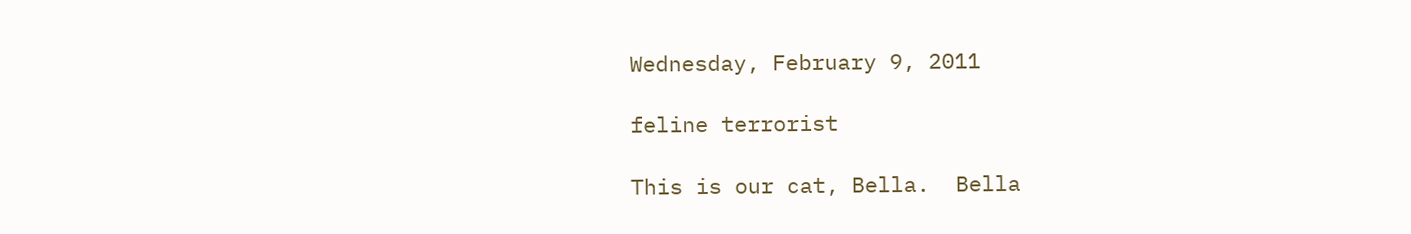Wednesday, February 9, 2011

feline terrorist

This is our cat, Bella.  Bella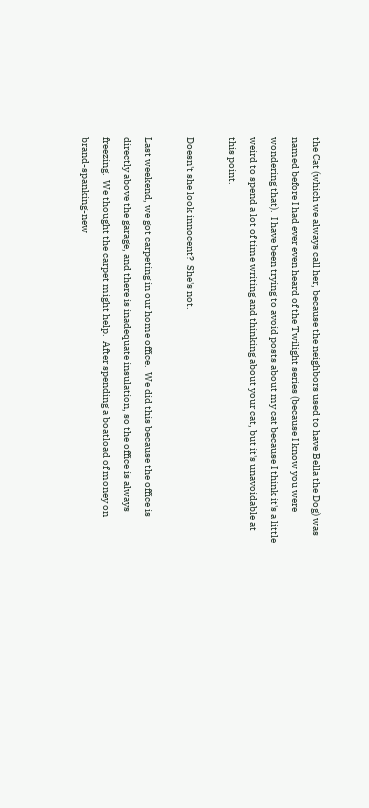the Cat (which we always call her, because the neighbors used to have Bella the Dog) was named before I had ever even heard of the Twilight series (because I know you were wondering that).  I have been trying to avoid posts about my cat because I think it's a little weird to spend a lot of time writing and thinking about your cat, but it's unavoidable at this point.

Doesn't she look innocent?  She's not.

Last weekend, we got carpeting in our home office.  We did this because the office is directly above the garage, and there is inadequate insulation, so the office is always freezing.  We thought the carpet might help.  After spending a boatload of money on brand-spanking-new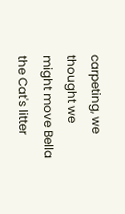carpeting, we thought we might move Bella the Cat's litter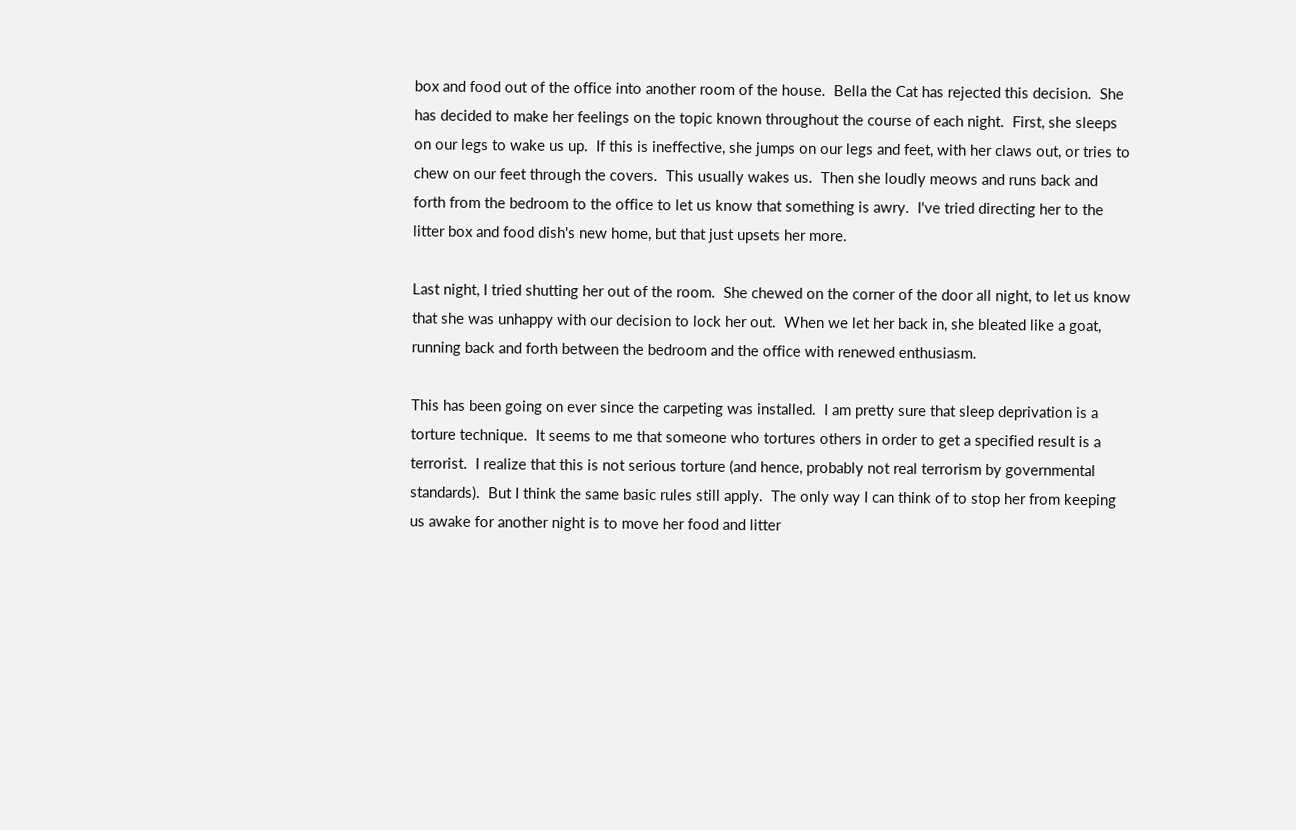box and food out of the office into another room of the house.  Bella the Cat has rejected this decision.  She has decided to make her feelings on the topic known throughout the course of each night.  First, she sleeps on our legs to wake us up.  If this is ineffective, she jumps on our legs and feet, with her claws out, or tries to chew on our feet through the covers.  This usually wakes us.  Then she loudly meows and runs back and forth from the bedroom to the office to let us know that something is awry.  I've tried directing her to the litter box and food dish's new home, but that just upsets her more.

Last night, I tried shutting her out of the room.  She chewed on the corner of the door all night, to let us know that she was unhappy with our decision to lock her out.  When we let her back in, she bleated like a goat, running back and forth between the bedroom and the office with renewed enthusiasm.

This has been going on ever since the carpeting was installed.  I am pretty sure that sleep deprivation is a torture technique.  It seems to me that someone who tortures others in order to get a specified result is a terrorist.  I realize that this is not serious torture (and hence, probably not real terrorism by governmental standards).  But I think the same basic rules still apply.  The only way I can think of to stop her from keeping us awake for another night is to move her food and litter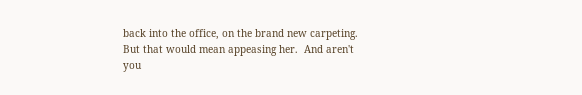back into the office, on the brand new carpeting.  But that would mean appeasing her.  And aren't you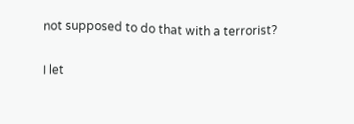not supposed to do that with a terrorist?

I let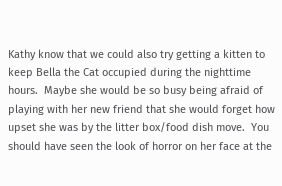Kathy know that we could also try getting a kitten to keep Bella the Cat occupied during the nighttime hours.  Maybe she would be so busy being afraid of playing with her new friend that she would forget how upset she was by the litter box/food dish move.  You should have seen the look of horror on her face at the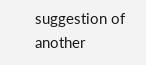suggestion of another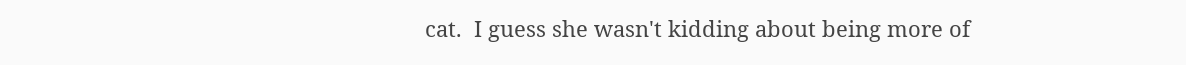cat.  I guess she wasn't kidding about being more of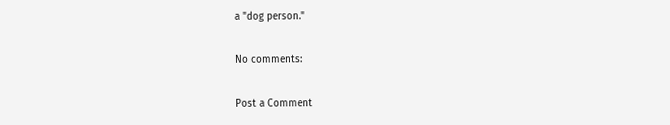a "dog person."

No comments:

Post a Comment